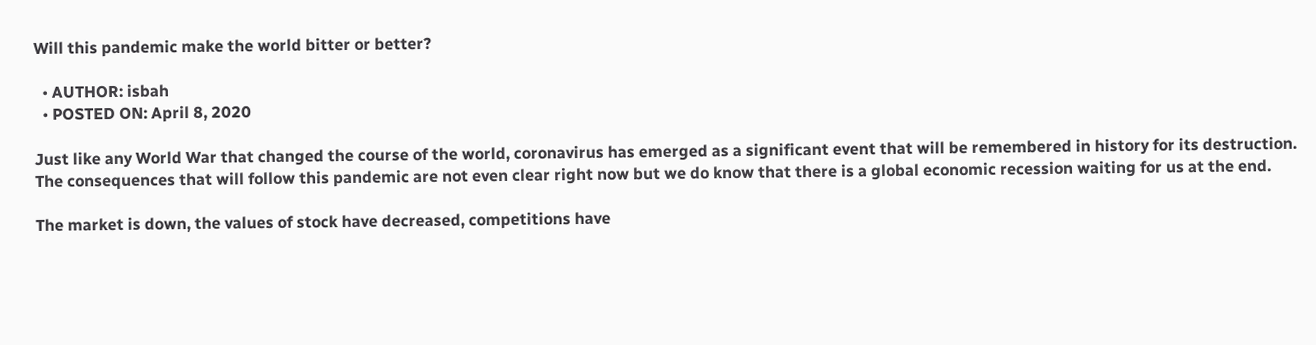Will this pandemic make the world bitter or better?

  • AUTHOR: isbah
  • POSTED ON: April 8, 2020

Just like any World War that changed the course of the world, coronavirus has emerged as a significant event that will be remembered in history for its destruction. The consequences that will follow this pandemic are not even clear right now but we do know that there is a global economic recession waiting for us at the end.

The market is down, the values of stock have decreased, competitions have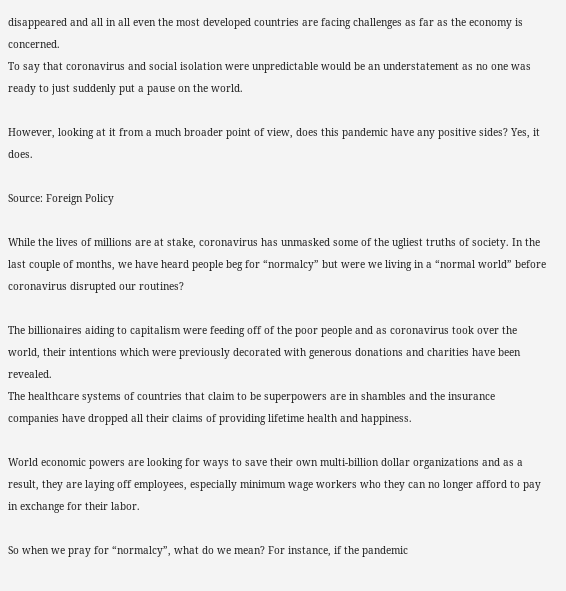disappeared and all in all even the most developed countries are facing challenges as far as the economy is concerned.
To say that coronavirus and social isolation were unpredictable would be an understatement as no one was ready to just suddenly put a pause on the world.

However, looking at it from a much broader point of view, does this pandemic have any positive sides? Yes, it does.

Source: Foreign Policy

While the lives of millions are at stake, coronavirus has unmasked some of the ugliest truths of society. In the last couple of months, we have heard people beg for “normalcy” but were we living in a “normal world” before coronavirus disrupted our routines?

The billionaires aiding to capitalism were feeding off of the poor people and as coronavirus took over the world, their intentions which were previously decorated with generous donations and charities have been revealed.
The healthcare systems of countries that claim to be superpowers are in shambles and the insurance companies have dropped all their claims of providing lifetime health and happiness.

World economic powers are looking for ways to save their own multi-billion dollar organizations and as a result, they are laying off employees, especially minimum wage workers who they can no longer afford to pay in exchange for their labor.

So when we pray for “normalcy”, what do we mean? For instance, if the pandemic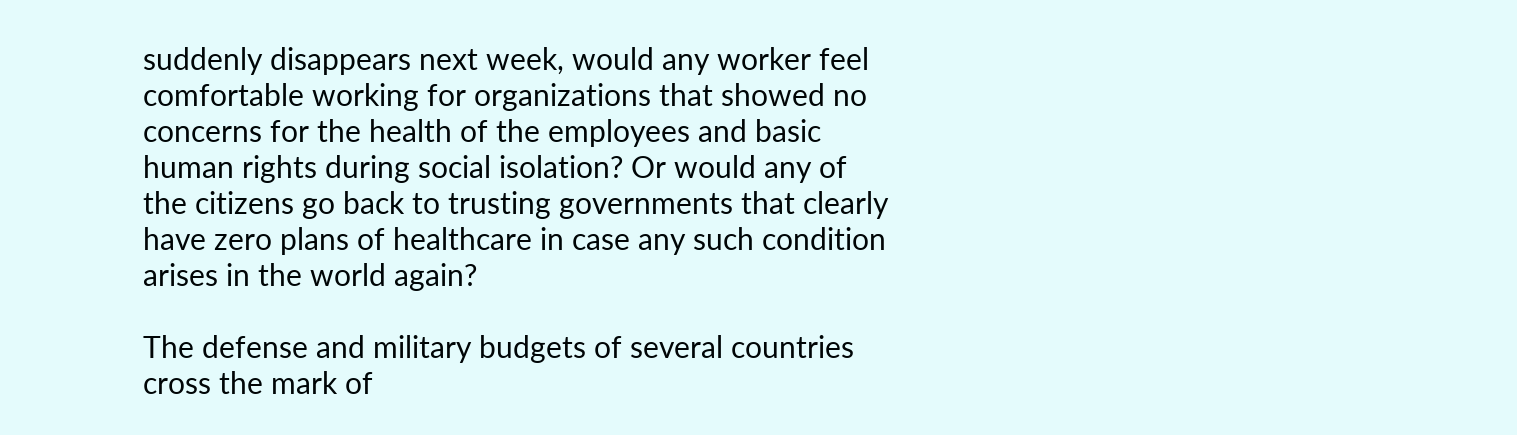suddenly disappears next week, would any worker feel comfortable working for organizations that showed no concerns for the health of the employees and basic human rights during social isolation? Or would any of the citizens go back to trusting governments that clearly have zero plans of healthcare in case any such condition arises in the world again?

The defense and military budgets of several countries cross the mark of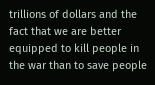trillions of dollars and the fact that we are better equipped to kill people in the war than to save people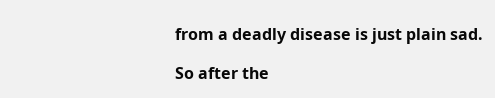from a deadly disease is just plain sad.

So after the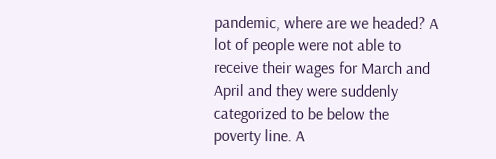pandemic, where are we headed? A lot of people were not able to receive their wages for March and April and they were suddenly categorized to be below the poverty line. A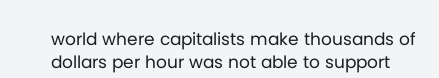world where capitalists make thousands of dollars per hour was not able to support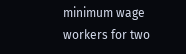minimum wage workers for two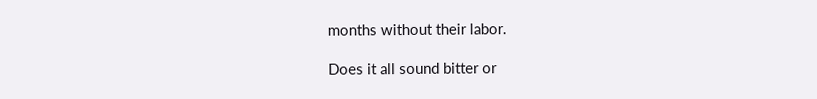months without their labor.

Does it all sound bitter or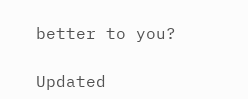better to you?

Updated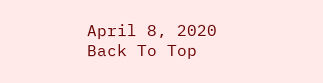April 8, 2020
Back To Top